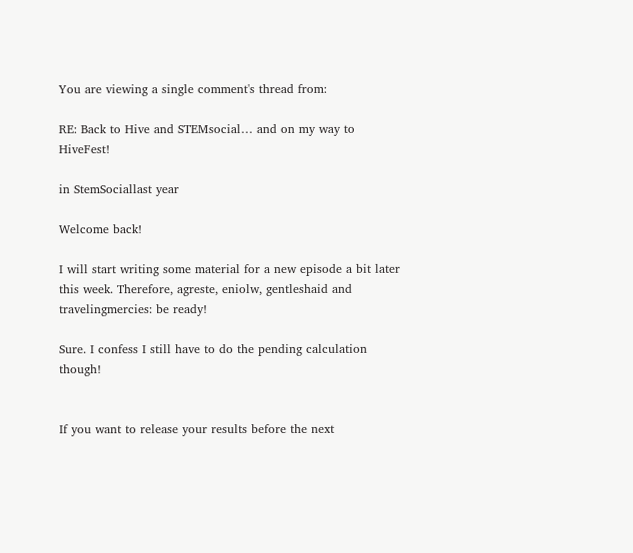You are viewing a single comment's thread from:

RE: Back to Hive and STEMsocial… and on my way to HiveFest!

in StemSociallast year

Welcome back!

I will start writing some material for a new episode a bit later this week. Therefore, agreste, eniolw, gentleshaid and travelingmercies: be ready!

Sure. I confess I still have to do the pending calculation though!


If you want to release your results before the next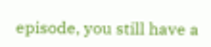episode, you still have a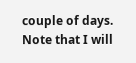couple of days. Note that I will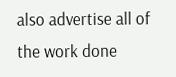also advertise all of the work done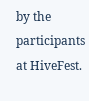by the participants at HiveFest.